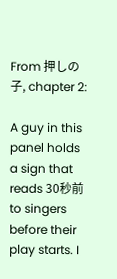From 押しの子, chapter 2:

A guy in this panel holds a sign that reads 30秒前 to singers before their play starts. I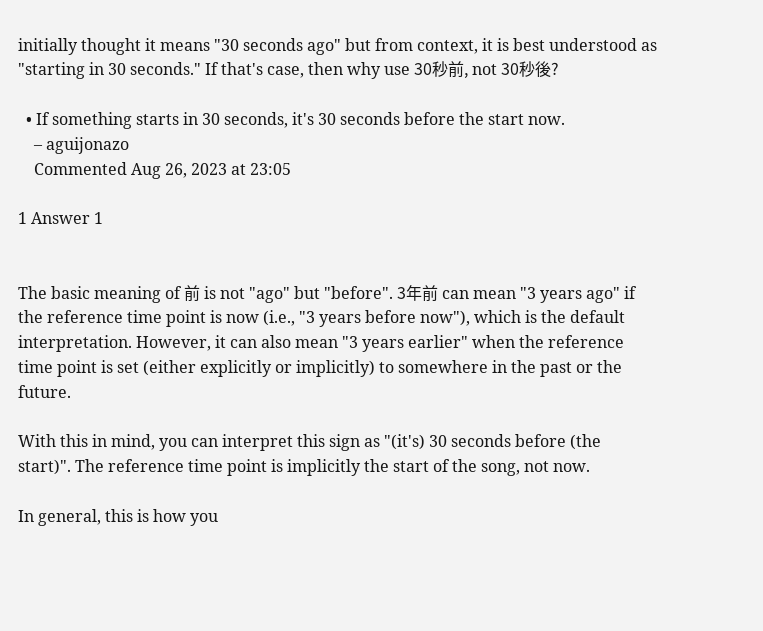initially thought it means "30 seconds ago" but from context, it is best understood as "starting in 30 seconds." If that's case, then why use 30秒前, not 30秒後?

  • If something starts in 30 seconds, it's 30 seconds before the start now.
    – aguijonazo
    Commented Aug 26, 2023 at 23:05

1 Answer 1


The basic meaning of 前 is not "ago" but "before". 3年前 can mean "3 years ago" if the reference time point is now (i.e., "3 years before now"), which is the default interpretation. However, it can also mean "3 years earlier" when the reference time point is set (either explicitly or implicitly) to somewhere in the past or the future.

With this in mind, you can interpret this sign as "(it's) 30 seconds before (the start)". The reference time point is implicitly the start of the song, not now.

In general, this is how you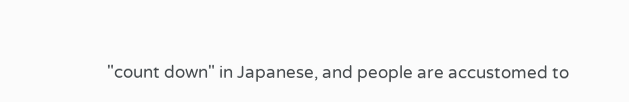"count down" in Japanese, and people are accustomed to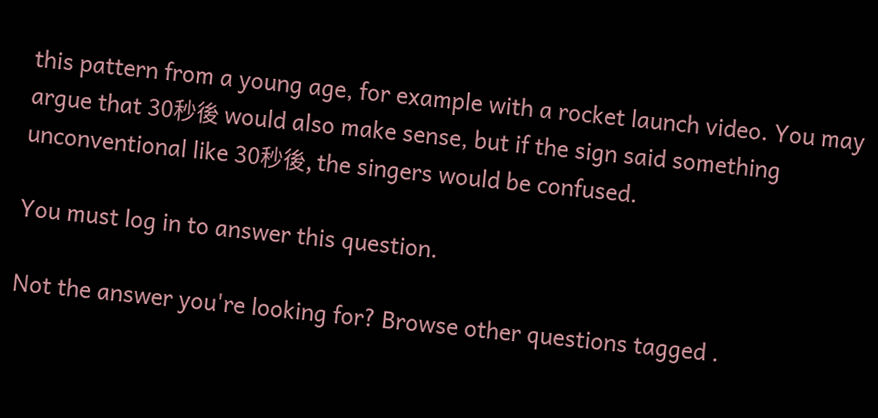this pattern from a young age, for example with a rocket launch video. You may argue that 30秒後 would also make sense, but if the sign said something unconventional like 30秒後, the singers would be confused.

You must log in to answer this question.

Not the answer you're looking for? Browse other questions tagged .